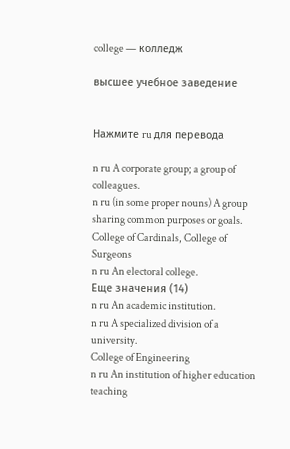college — колледж

высшее учебное заведение


Нажмите ru для перевода

n ru A corporate group; a group of colleagues.
n ru (in some proper nouns) A group sharing common purposes or goals.
College of Cardinals, College of Surgeons
n ru An electoral college.
Еще значения (14)
n ru An academic institution.
n ru A specialized division of a university.
College of Engineering
n ru An institution of higher education teaching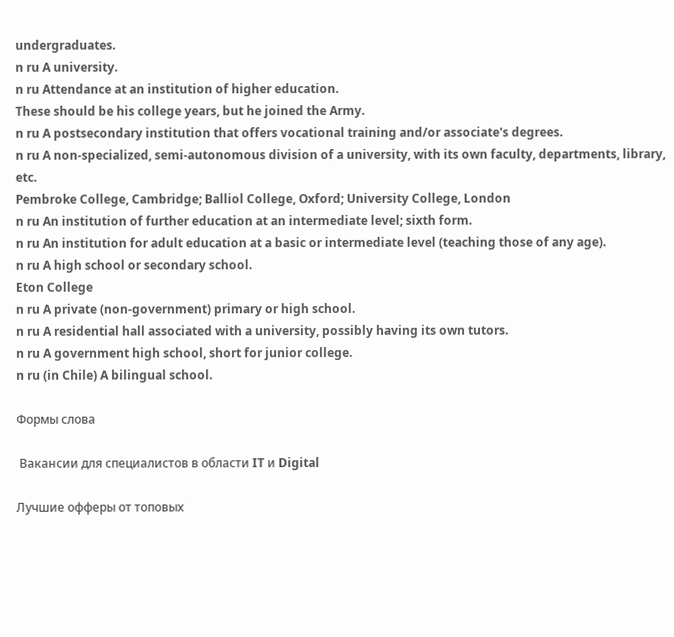undergraduates.
n ru A university.
n ru Attendance at an institution of higher education.
These should be his college years, but he joined the Army.
n ru A postsecondary institution that offers vocational training and/or associate's degrees.
n ru A non-specialized, semi-autonomous division of a university, with its own faculty, departments, library, etc.
Pembroke College, Cambridge; Balliol College, Oxford; University College, London
n ru An institution of further education at an intermediate level; sixth form.
n ru An institution for adult education at a basic or intermediate level (teaching those of any age).
n ru A high school or secondary school.
Eton College
n ru A private (non-government) primary or high school.
n ru A residential hall associated with a university, possibly having its own tutors.
n ru A government high school, short for junior college.
n ru (in Chile) A bilingual school.

Формы слова

 Вакансии для специалистов в области IT и Digital

Лучшие офферы от топовых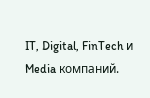IT, Digital, FinTech и Media компаний.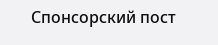Спонсорский пост